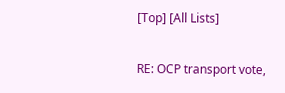[Top] [All Lists]

RE: OCP transport vote,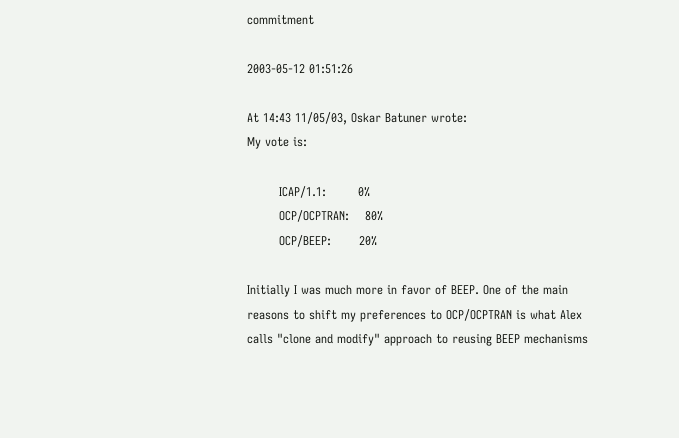commitment

2003-05-12 01:51:26

At 14:43 11/05/03, Oskar Batuner wrote:
My vote is:

        ICAP/1.1:        0%
        OCP/OCPTRAN:    80%
        OCP/BEEP:       20%

Initially I was much more in favor of BEEP. One of the main
reasons to shift my preferences to OCP/OCPTRAN is what Alex
calls "clone and modify" approach to reusing BEEP mechanisms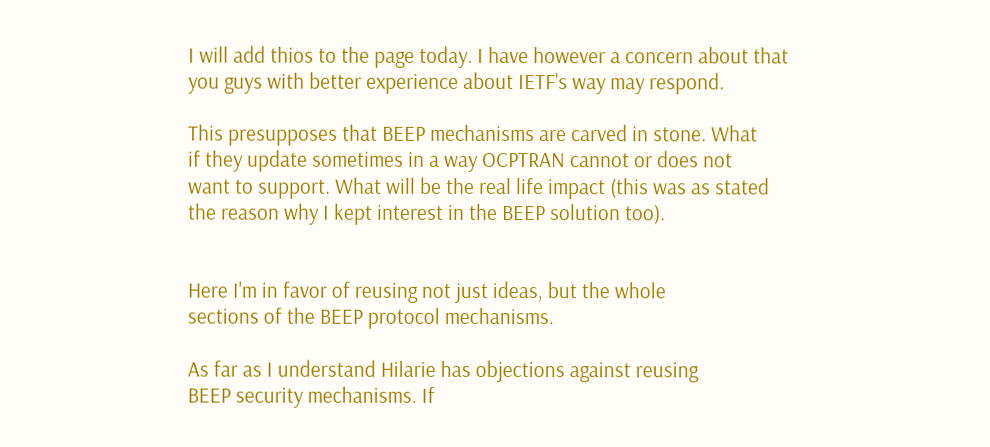I will add thios to the page today. I have however a concern about that
you guys with better experience about IETF's way may respond.

This presupposes that BEEP mechanisms are carved in stone. What
if they update sometimes in a way OCPTRAN cannot or does not
want to support. What will be the real life impact (this was as stated
the reason why I kept interest in the BEEP solution too).


Here I'm in favor of reusing not just ideas, but the whole
sections of the BEEP protocol mechanisms.

As far as I understand Hilarie has objections against reusing
BEEP security mechanisms. If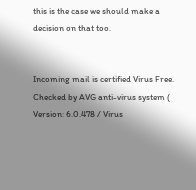this is the case we should make a
decision on that too.


Incoming mail is certified Virus Free.
Checked by AVG anti-virus system (
Version: 6.0.478 / Virus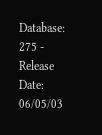Database: 275 - Release Date: 06/05/03